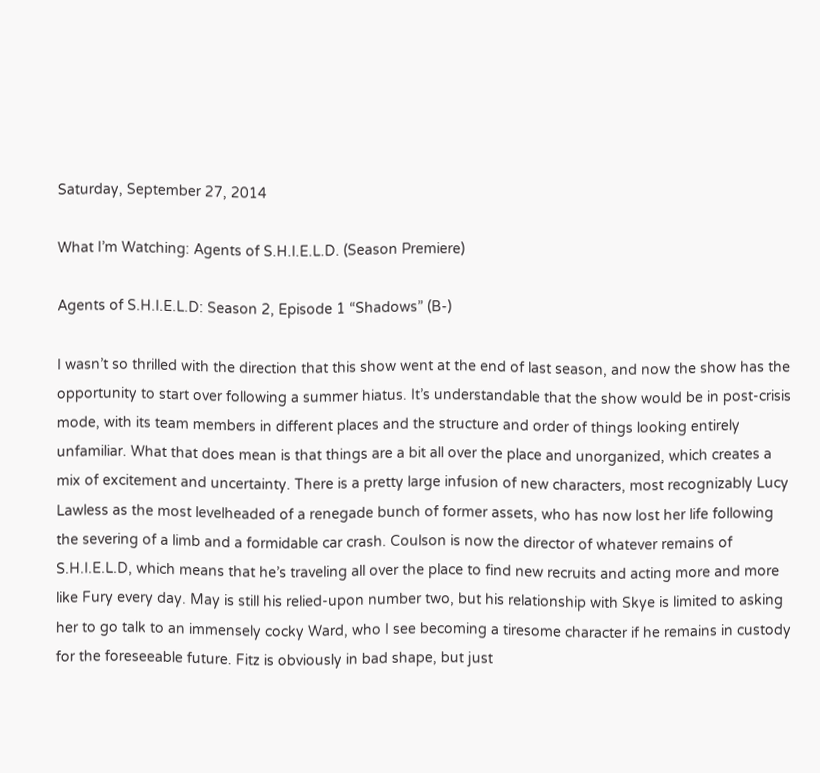Saturday, September 27, 2014

What I’m Watching: Agents of S.H.I.E.L.D. (Season Premiere)

Agents of S.H.I.E.L.D: Season 2, Episode 1 “Shadows” (B-)

I wasn’t so thrilled with the direction that this show went at the end of last season, and now the show has the opportunity to start over following a summer hiatus. It’s understandable that the show would be in post-crisis mode, with its team members in different places and the structure and order of things looking entirely unfamiliar. What that does mean is that things are a bit all over the place and unorganized, which creates a mix of excitement and uncertainty. There is a pretty large infusion of new characters, most recognizably Lucy Lawless as the most levelheaded of a renegade bunch of former assets, who has now lost her life following the severing of a limb and a formidable car crash. Coulson is now the director of whatever remains of S.H.I.E.L.D, which means that he’s traveling all over the place to find new recruits and acting more and more like Fury every day. May is still his relied-upon number two, but his relationship with Skye is limited to asking her to go talk to an immensely cocky Ward, who I see becoming a tiresome character if he remains in custody for the foreseeable future. Fitz is obviously in bad shape, but just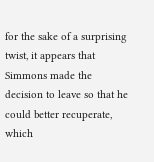for the sake of a surprising twist, it appears that Simmons made the decision to leave so that he could better recuperate, which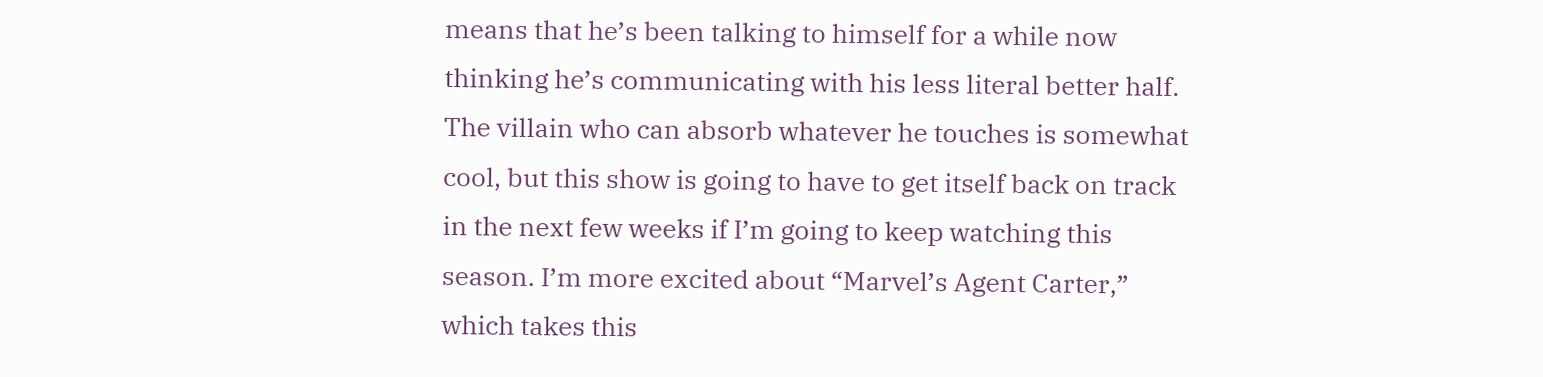means that he’s been talking to himself for a while now thinking he’s communicating with his less literal better half. The villain who can absorb whatever he touches is somewhat cool, but this show is going to have to get itself back on track in the next few weeks if I’m going to keep watching this season. I’m more excited about “Marvel’s Agent Carter,” which takes this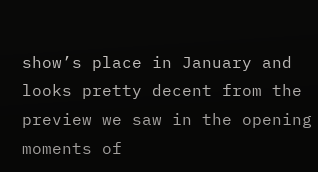show’s place in January and looks pretty decent from the preview we saw in the opening moments of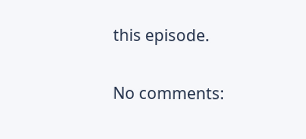this episode.

No comments: